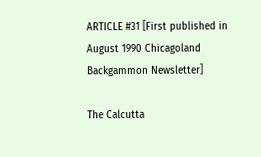ARTICLE #31 [First published in August 1990 Chicagoland Backgammon Newsletter]

The Calcutta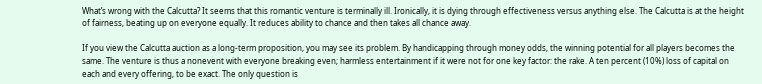What’s wrong with the Calcutta? It seems that this romantic venture is terminally ill. Ironically, it is dying through effectiveness versus anything else. The Calcutta is at the height of fairness, beating up on everyone equally. It reduces ability to chance and then takes all chance away.

If you view the Calcutta auction as a long-term proposition, you may see its problem. By handicapping through money odds, the winning potential for all players becomes the same. The venture is thus a nonevent with everyone breaking even; harmless entertainment if it were not for one key factor: the rake. A ten percent (10%) loss of capital on each and every offering, to be exact. The only question is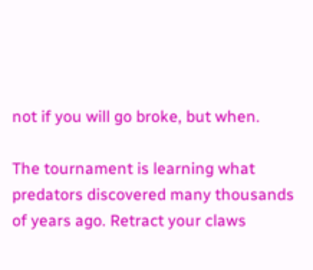not if you will go broke, but when.

The tournament is learning what predators discovered many thousands of years ago. Retract your claws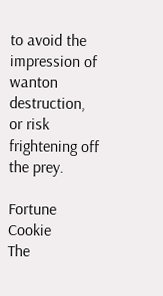to avoid the impression of wanton destruction, or risk frightening off the prey.

Fortune Cookie
The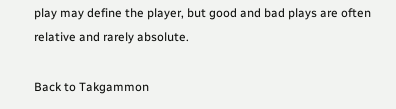play may define the player, but good and bad plays are often relative and rarely absolute.

Back to Takgammon